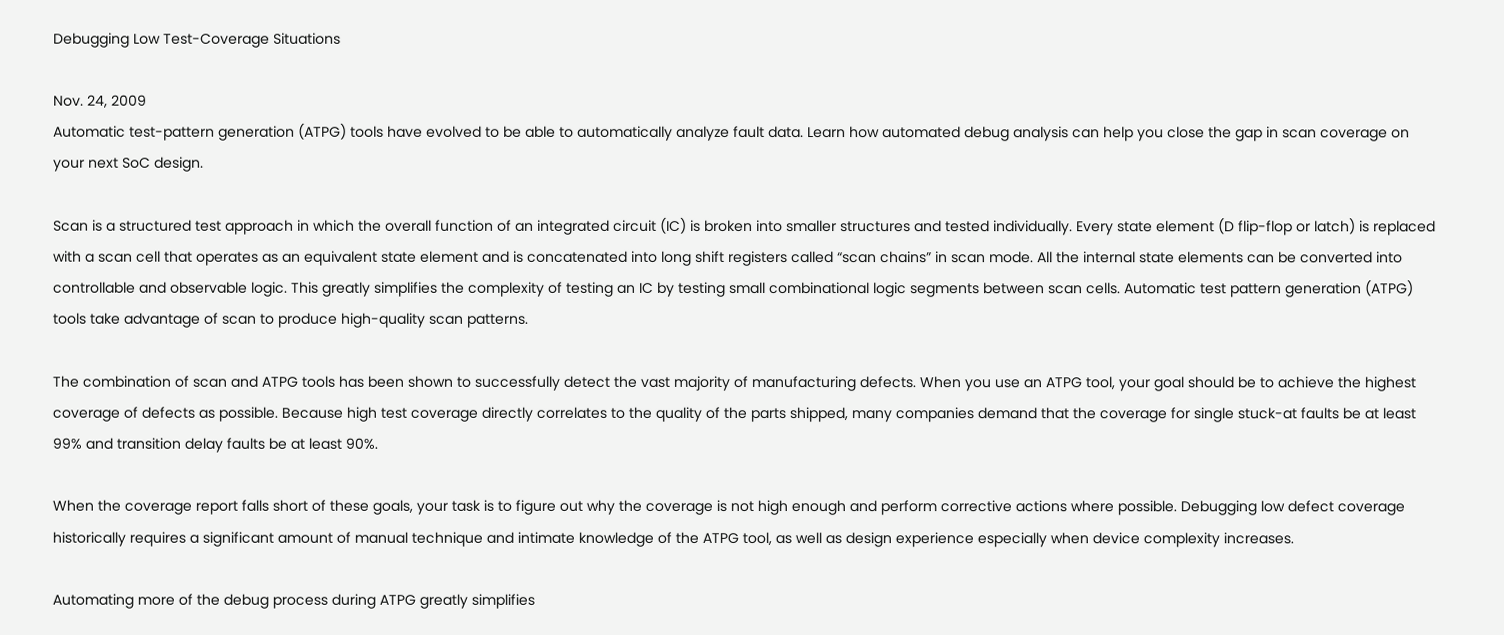Debugging Low Test-Coverage Situations

Nov. 24, 2009
Automatic test-pattern generation (ATPG) tools have evolved to be able to automatically analyze fault data. Learn how automated debug analysis can help you close the gap in scan coverage on your next SoC design.

Scan is a structured test approach in which the overall function of an integrated circuit (IC) is broken into smaller structures and tested individually. Every state element (D flip-flop or latch) is replaced with a scan cell that operates as an equivalent state element and is concatenated into long shift registers called “scan chains” in scan mode. All the internal state elements can be converted into controllable and observable logic. This greatly simplifies the complexity of testing an IC by testing small combinational logic segments between scan cells. Automatic test pattern generation (ATPG) tools take advantage of scan to produce high-quality scan patterns.

The combination of scan and ATPG tools has been shown to successfully detect the vast majority of manufacturing defects. When you use an ATPG tool, your goal should be to achieve the highest coverage of defects as possible. Because high test coverage directly correlates to the quality of the parts shipped, many companies demand that the coverage for single stuck-at faults be at least 99% and transition delay faults be at least 90%.

When the coverage report falls short of these goals, your task is to figure out why the coverage is not high enough and perform corrective actions where possible. Debugging low defect coverage historically requires a significant amount of manual technique and intimate knowledge of the ATPG tool, as well as design experience especially when device complexity increases.

Automating more of the debug process during ATPG greatly simplifies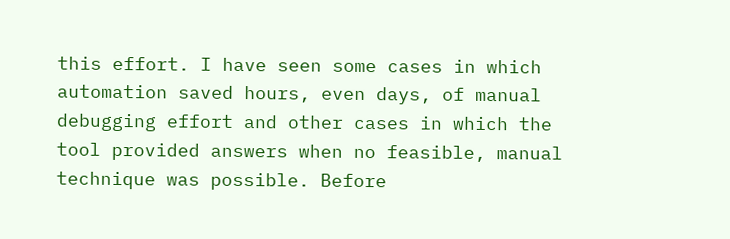this effort. I have seen some cases in which automation saved hours, even days, of manual debugging effort and other cases in which the tool provided answers when no feasible, manual technique was possible. Before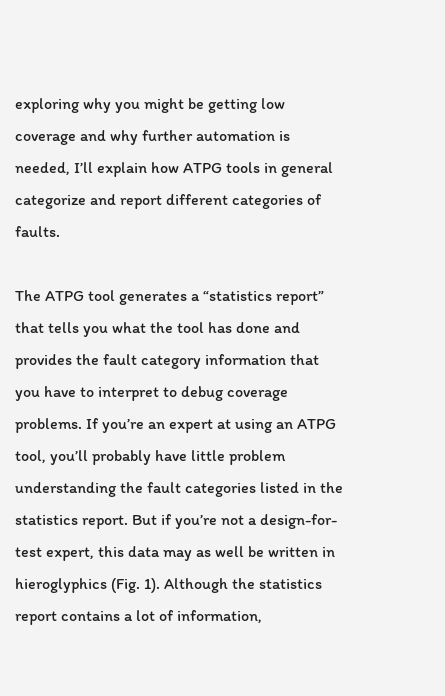exploring why you might be getting low coverage and why further automation is needed, I’ll explain how ATPG tools in general categorize and report different categories of faults.

The ATPG tool generates a “statistics report” that tells you what the tool has done and provides the fault category information that you have to interpret to debug coverage problems. If you’re an expert at using an ATPG tool, you’ll probably have little problem understanding the fault categories listed in the statistics report. But if you’re not a design-for-test expert, this data may as well be written in hieroglyphics (Fig. 1). Although the statistics report contains a lot of information,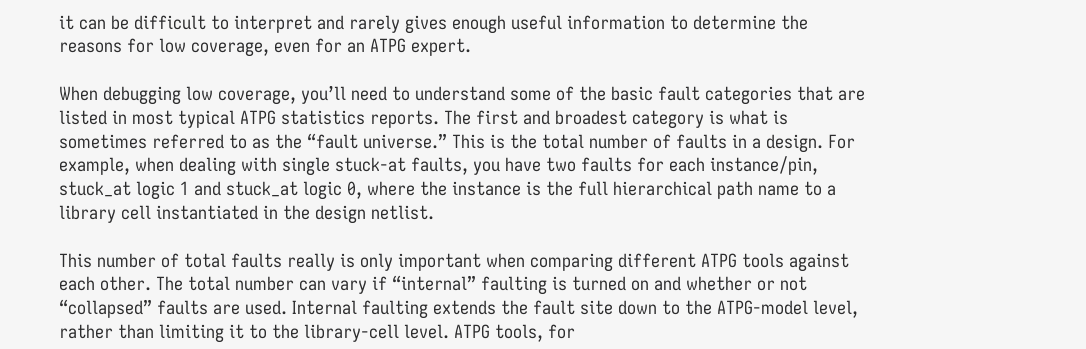it can be difficult to interpret and rarely gives enough useful information to determine the reasons for low coverage, even for an ATPG expert.

When debugging low coverage, you’ll need to understand some of the basic fault categories that are listed in most typical ATPG statistics reports. The first and broadest category is what is sometimes referred to as the “fault universe.” This is the total number of faults in a design. For example, when dealing with single stuck-at faults, you have two faults for each instance/pin, stuck_at logic 1 and stuck_at logic 0, where the instance is the full hierarchical path name to a library cell instantiated in the design netlist.

This number of total faults really is only important when comparing different ATPG tools against each other. The total number can vary if “internal” faulting is turned on and whether or not “collapsed” faults are used. Internal faulting extends the fault site down to the ATPG-model level, rather than limiting it to the library-cell level. ATPG tools, for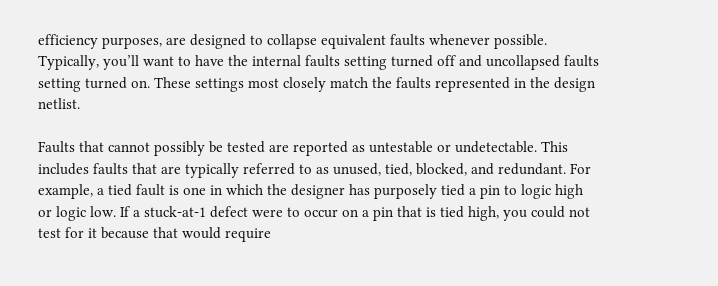efficiency purposes, are designed to collapse equivalent faults whenever possible. Typically, you’ll want to have the internal faults setting turned off and uncollapsed faults setting turned on. These settings most closely match the faults represented in the design netlist.

Faults that cannot possibly be tested are reported as untestable or undetectable. This includes faults that are typically referred to as unused, tied, blocked, and redundant. For example, a tied fault is one in which the designer has purposely tied a pin to logic high or logic low. If a stuck-at-1 defect were to occur on a pin that is tied high, you could not test for it because that would require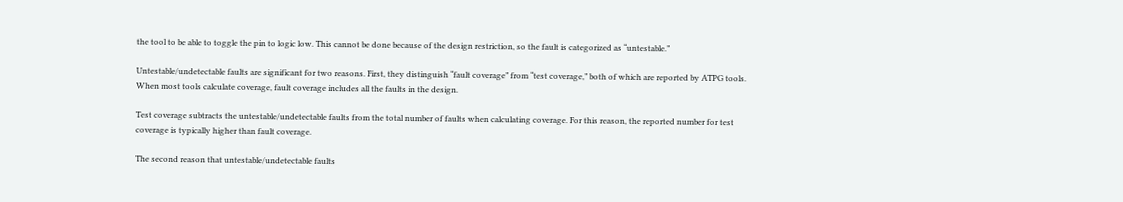the tool to be able to toggle the pin to logic low. This cannot be done because of the design restriction, so the fault is categorized as “untestable.”

Untestable/undetectable faults are significant for two reasons. First, they distinguish “fault coverage” from “test coverage,” both of which are reported by ATPG tools. When most tools calculate coverage, fault coverage includes all the faults in the design.

Test coverage subtracts the untestable/undetectable faults from the total number of faults when calculating coverage. For this reason, the reported number for test coverage is typically higher than fault coverage.

The second reason that untestable/undetectable faults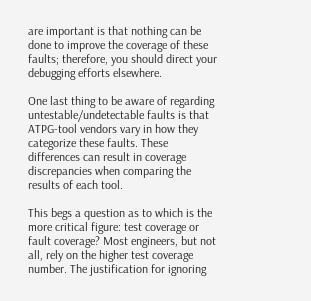are important is that nothing can be done to improve the coverage of these faults; therefore, you should direct your debugging efforts elsewhere.

One last thing to be aware of regarding untestable/undetectable faults is that ATPG-tool vendors vary in how they categorize these faults. These differences can result in coverage discrepancies when comparing the results of each tool.

This begs a question as to which is the more critical figure: test coverage or fault coverage? Most engineers, but not all, rely on the higher test coverage number. The justification for ignoring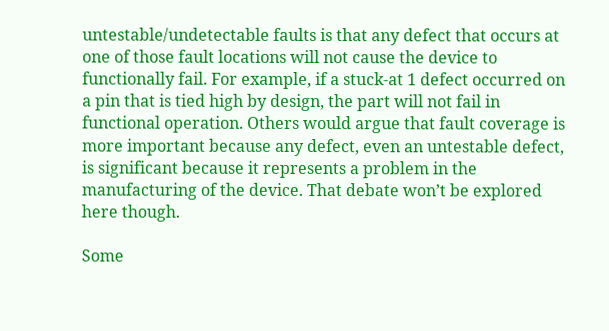untestable/undetectable faults is that any defect that occurs at one of those fault locations will not cause the device to functionally fail. For example, if a stuck-at 1 defect occurred on a pin that is tied high by design, the part will not fail in functional operation. Others would argue that fault coverage is more important because any defect, even an untestable defect, is significant because it represents a problem in the manufacturing of the device. That debate won’t be explored here though.

Some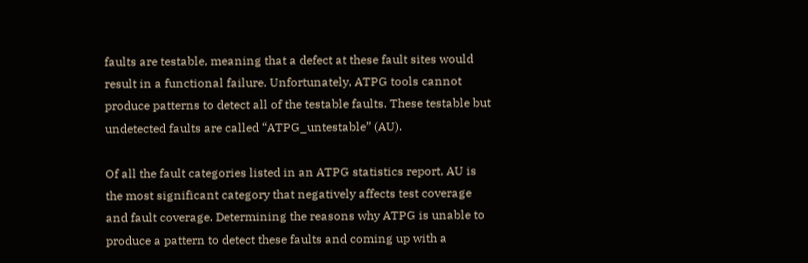faults are testable, meaning that a defect at these fault sites would result in a functional failure. Unfortunately, ATPG tools cannot produce patterns to detect all of the testable faults. These testable but undetected faults are called “ATPG_untestable” (AU).

Of all the fault categories listed in an ATPG statistics report, AU is the most significant category that negatively affects test coverage and fault coverage. Determining the reasons why ATPG is unable to produce a pattern to detect these faults and coming up with a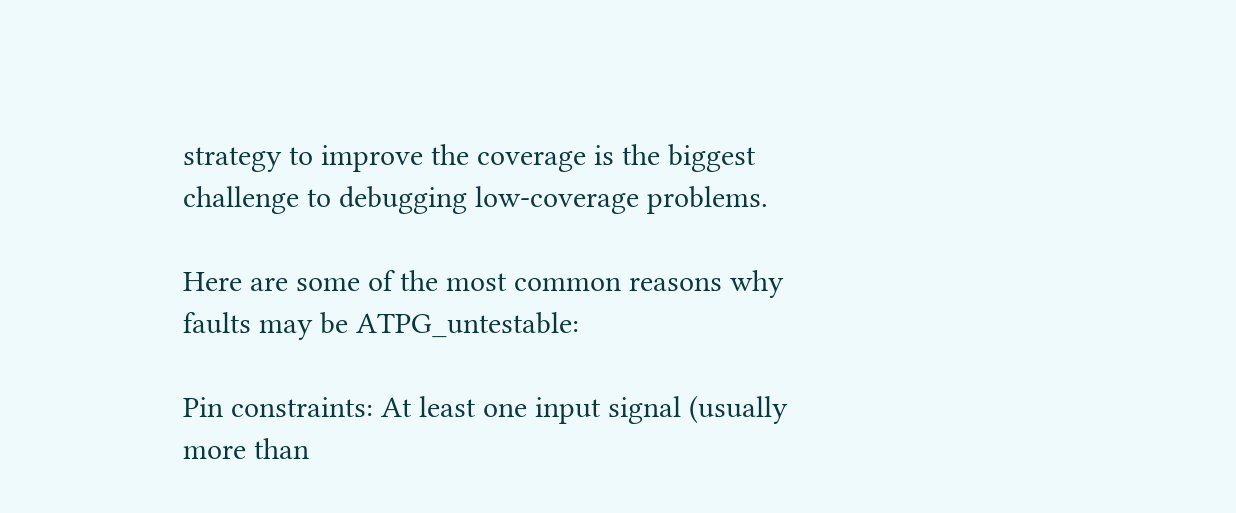strategy to improve the coverage is the biggest challenge to debugging low-coverage problems.

Here are some of the most common reasons why faults may be ATPG_untestable:

Pin constraints: At least one input signal (usually more than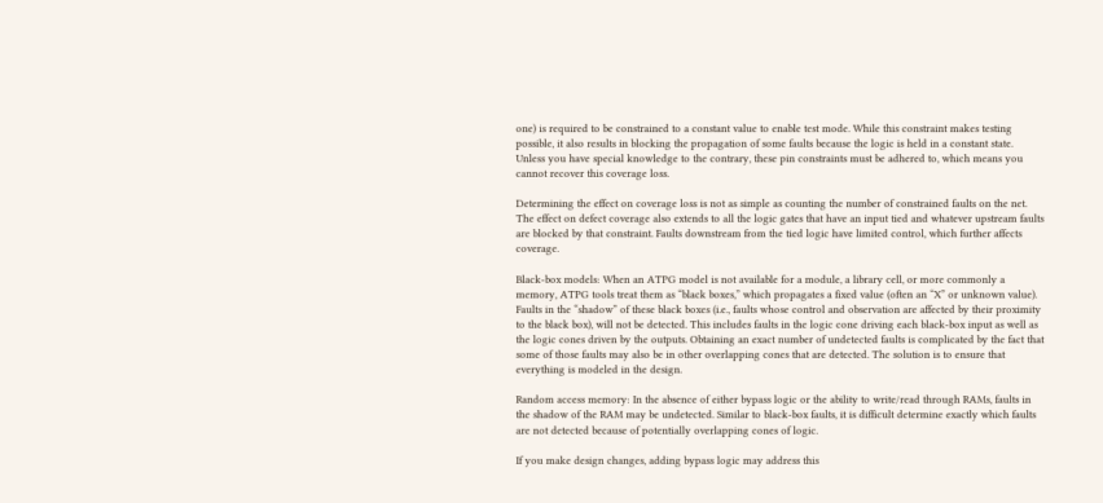one) is required to be constrained to a constant value to enable test mode. While this constraint makes testing possible, it also results in blocking the propagation of some faults because the logic is held in a constant state. Unless you have special knowledge to the contrary, these pin constraints must be adhered to, which means you cannot recover this coverage loss.

Determining the effect on coverage loss is not as simple as counting the number of constrained faults on the net. The effect on defect coverage also extends to all the logic gates that have an input tied and whatever upstream faults are blocked by that constraint. Faults downstream from the tied logic have limited control, which further affects coverage.

Black-box models: When an ATPG model is not available for a module, a library cell, or more commonly a memory, ATPG tools treat them as “black boxes,” which propagates a fixed value (often an “X” or unknown value). Faults in the “shadow” of these black boxes (i.e., faults whose control and observation are affected by their proximity to the black box), will not be detected. This includes faults in the logic cone driving each black-box input as well as the logic cones driven by the outputs. Obtaining an exact number of undetected faults is complicated by the fact that some of those faults may also be in other overlapping cones that are detected. The solution is to ensure that everything is modeled in the design.

Random access memory: In the absence of either bypass logic or the ability to write/read through RAMs, faults in the shadow of the RAM may be undetected. Similar to black-box faults, it is difficult determine exactly which faults are not detected because of potentially overlapping cones of logic.

If you make design changes, adding bypass logic may address this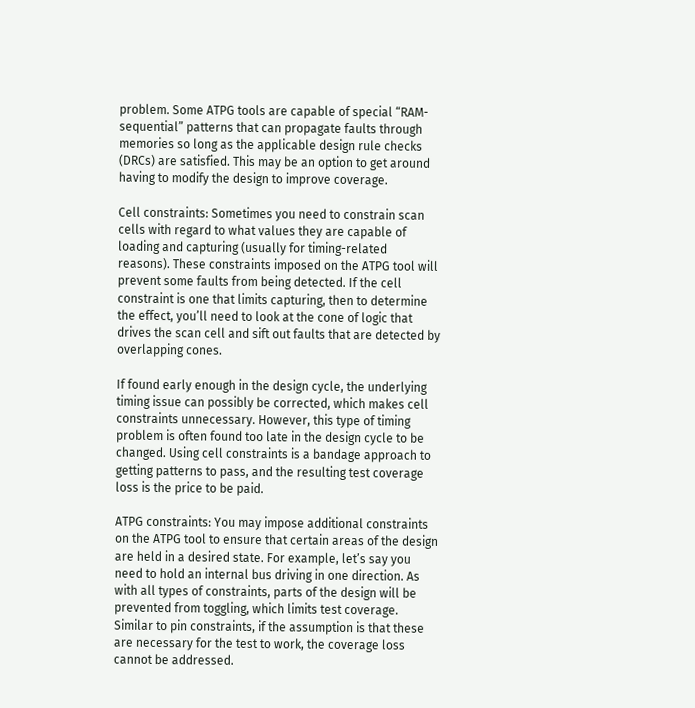problem. Some ATPG tools are capable of special “RAM-sequential” patterns that can propagate faults through memories so long as the applicable design rule checks (DRCs) are satisfied. This may be an option to get around having to modify the design to improve coverage.

Cell constraints: Sometimes you need to constrain scan cells with regard to what values they are capable of loading and capturing (usually for timing-related reasons). These constraints imposed on the ATPG tool will prevent some faults from being detected. If the cell constraint is one that limits capturing, then to determine the effect, you’ll need to look at the cone of logic that drives the scan cell and sift out faults that are detected by overlapping cones.

If found early enough in the design cycle, the underlying timing issue can possibly be corrected, which makes cell constraints unnecessary. However, this type of timing problem is often found too late in the design cycle to be changed. Using cell constraints is a bandage approach to getting patterns to pass, and the resulting test coverage loss is the price to be paid.

ATPG constraints: You may impose additional constraints on the ATPG tool to ensure that certain areas of the design are held in a desired state. For example, let’s say you need to hold an internal bus driving in one direction. As with all types of constraints, parts of the design will be prevented from toggling, which limits test coverage. Similar to pin constraints, if the assumption is that these are necessary for the test to work, the coverage loss cannot be addressed.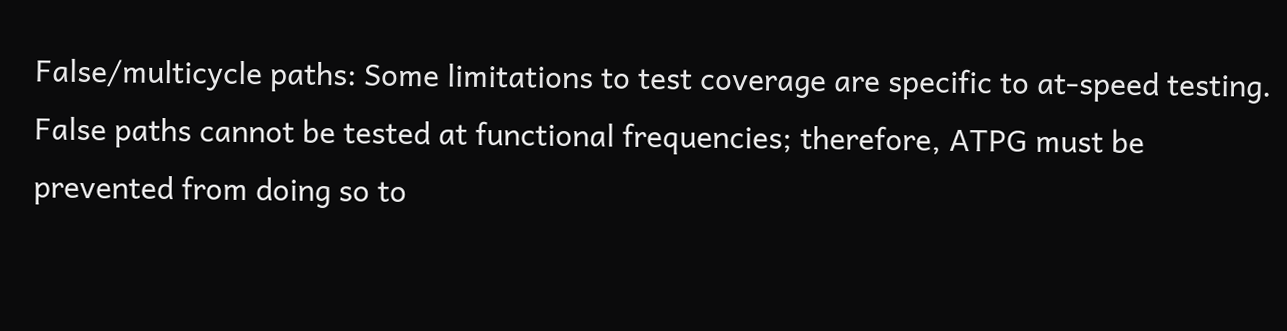False/multicycle paths: Some limitations to test coverage are specific to at-speed testing. False paths cannot be tested at functional frequencies; therefore, ATPG must be prevented from doing so to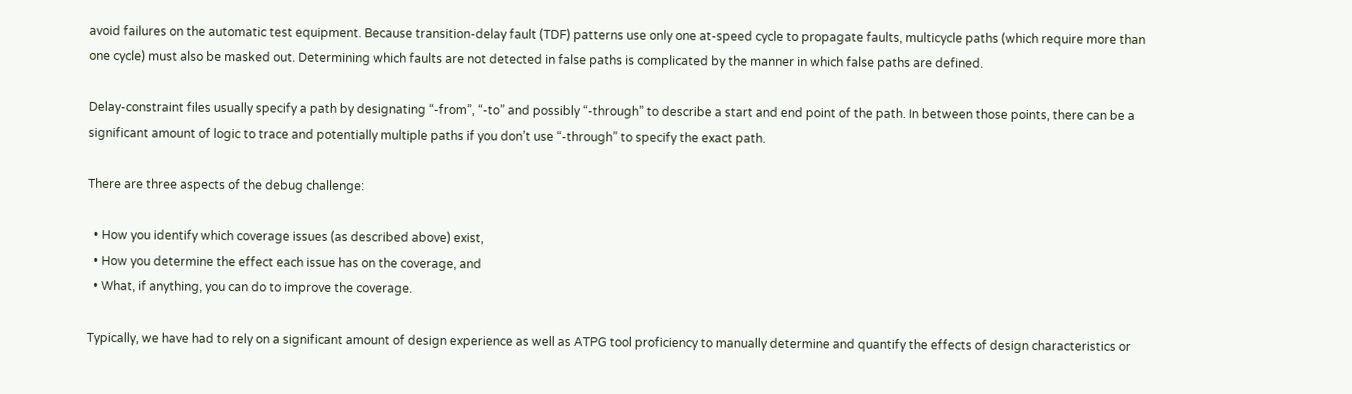avoid failures on the automatic test equipment. Because transition-delay fault (TDF) patterns use only one at-speed cycle to propagate faults, multicycle paths (which require more than one cycle) must also be masked out. Determining which faults are not detected in false paths is complicated by the manner in which false paths are defined.

Delay-constraint files usually specify a path by designating “-from”, “-to” and possibly “-through” to describe a start and end point of the path. In between those points, there can be a significant amount of logic to trace and potentially multiple paths if you don’t use “-through” to specify the exact path.

There are three aspects of the debug challenge:

  • How you identify which coverage issues (as described above) exist,
  • How you determine the effect each issue has on the coverage, and
  • What, if anything, you can do to improve the coverage.

Typically, we have had to rely on a significant amount of design experience as well as ATPG tool proficiency to manually determine and quantify the effects of design characteristics or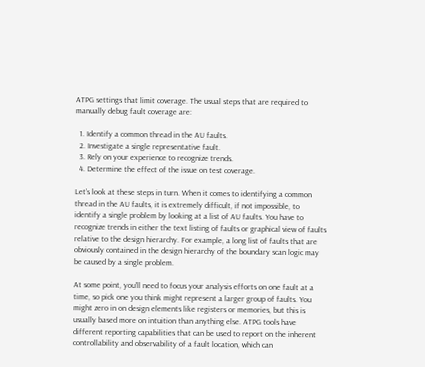ATPG settings that limit coverage. The usual steps that are required to manually debug fault coverage are:

  1. Identify a common thread in the AU faults.
  2. Investigate a single representative fault.
  3. Rely on your experience to recognize trends.
  4. Determine the effect of the issue on test coverage.

Let’s look at these steps in turn. When it comes to identifying a common thread in the AU faults, it is extremely difficult, if not impossible, to identify a single problem by looking at a list of AU faults. You have to recognize trends in either the text listing of faults or graphical view of faults relative to the design hierarchy. For example, a long list of faults that are obviously contained in the design hierarchy of the boundary scan logic may be caused by a single problem.

At some point, you’ll need to focus your analysis efforts on one fault at a time, so pick one you think might represent a larger group of faults. You might zero in on design elements like registers or memories, but this is usually based more on intuition than anything else. ATPG tools have different reporting capabilities that can be used to report on the inherent controllability and observability of a fault location, which can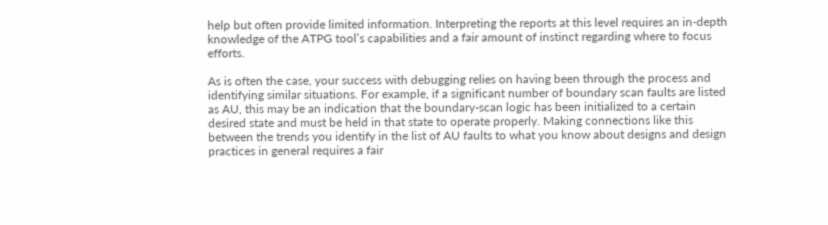help but often provide limited information. Interpreting the reports at this level requires an in-depth knowledge of the ATPG tool’s capabilities and a fair amount of instinct regarding where to focus efforts.

As is often the case, your success with debugging relies on having been through the process and identifying similar situations. For example, if a significant number of boundary scan faults are listed as AU, this may be an indication that the boundary-scan logic has been initialized to a certain desired state and must be held in that state to operate properly. Making connections like this between the trends you identify in the list of AU faults to what you know about designs and design practices in general requires a fair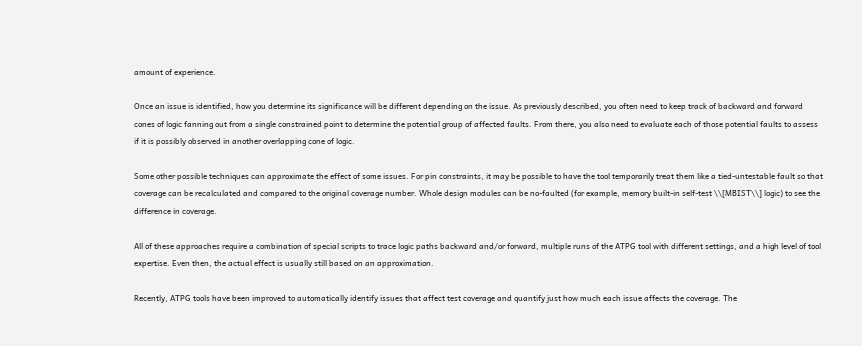amount of experience.

Once an issue is identified, how you determine its significance will be different depending on the issue. As previously described, you often need to keep track of backward and forward cones of logic fanning out from a single constrained point to determine the potential group of affected faults. From there, you also need to evaluate each of those potential faults to assess if it is possibly observed in another overlapping cone of logic.

Some other possible techniques can approximate the effect of some issues. For pin constraints, it may be possible to have the tool temporarily treat them like a tied-untestable fault so that coverage can be recalculated and compared to the original coverage number. Whole design modules can be no-faulted (for example, memory built-in self-test \\[MBIST\\] logic) to see the difference in coverage.

All of these approaches require a combination of special scripts to trace logic paths backward and/or forward, multiple runs of the ATPG tool with different settings, and a high level of tool expertise. Even then, the actual effect is usually still based on an approximation.

Recently, ATPG tools have been improved to automatically identify issues that affect test coverage and quantify just how much each issue affects the coverage. The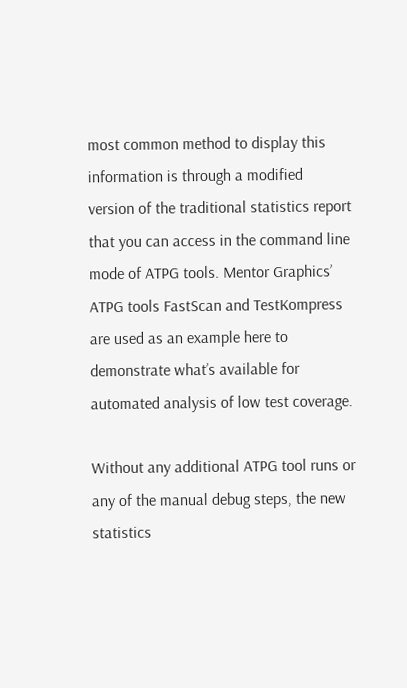most common method to display this information is through a modified version of the traditional statistics report that you can access in the command line mode of ATPG tools. Mentor Graphics’ ATPG tools FastScan and TestKompress are used as an example here to demonstrate what’s available for automated analysis of low test coverage.

Without any additional ATPG tool runs or any of the manual debug steps, the new statistics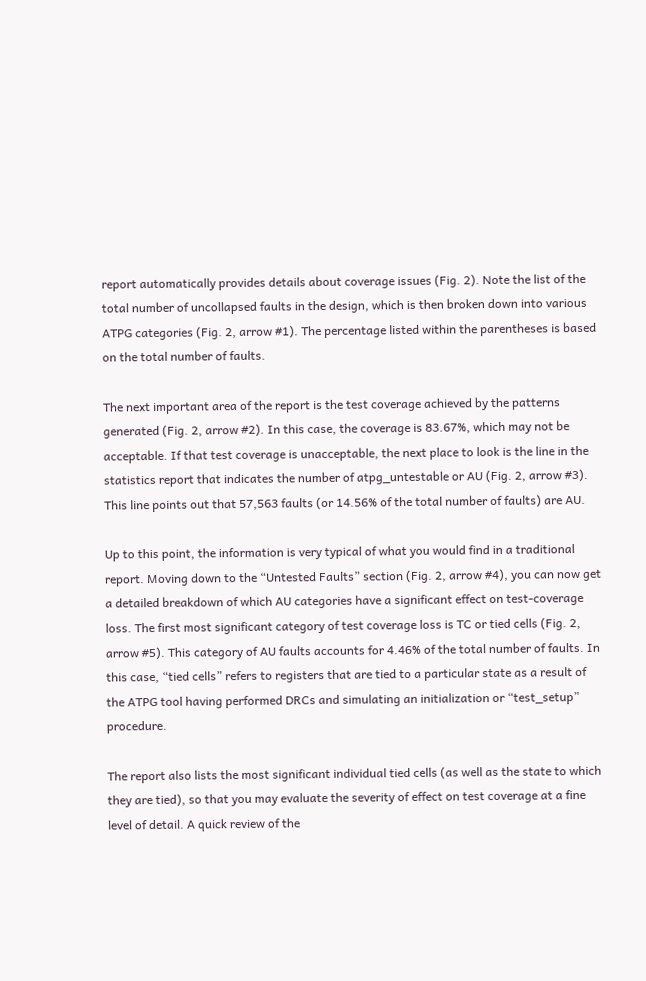report automatically provides details about coverage issues (Fig. 2). Note the list of the total number of uncollapsed faults in the design, which is then broken down into various ATPG categories (Fig. 2, arrow #1). The percentage listed within the parentheses is based on the total number of faults.

The next important area of the report is the test coverage achieved by the patterns generated (Fig. 2, arrow #2). In this case, the coverage is 83.67%, which may not be acceptable. If that test coverage is unacceptable, the next place to look is the line in the statistics report that indicates the number of atpg_untestable or AU (Fig. 2, arrow #3). This line points out that 57,563 faults (or 14.56% of the total number of faults) are AU.

Up to this point, the information is very typical of what you would find in a traditional report. Moving down to the “Untested Faults” section (Fig. 2, arrow #4), you can now get a detailed breakdown of which AU categories have a significant effect on test-coverage loss. The first most significant category of test coverage loss is TC or tied cells (Fig. 2, arrow #5). This category of AU faults accounts for 4.46% of the total number of faults. In this case, “tied cells” refers to registers that are tied to a particular state as a result of the ATPG tool having performed DRCs and simulating an initialization or “test_setup” procedure.

The report also lists the most significant individual tied cells (as well as the state to which they are tied), so that you may evaluate the severity of effect on test coverage at a fine level of detail. A quick review of the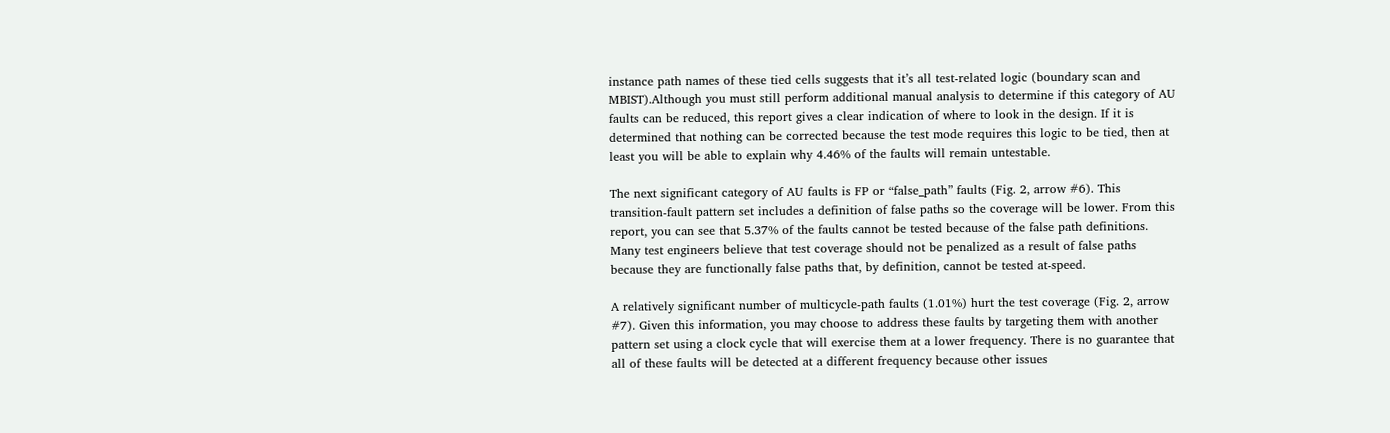instance path names of these tied cells suggests that it’s all test-related logic (boundary scan and MBIST).Although you must still perform additional manual analysis to determine if this category of AU faults can be reduced, this report gives a clear indication of where to look in the design. If it is determined that nothing can be corrected because the test mode requires this logic to be tied, then at least you will be able to explain why 4.46% of the faults will remain untestable.

The next significant category of AU faults is FP or “false_path” faults (Fig. 2, arrow #6). This transition-fault pattern set includes a definition of false paths so the coverage will be lower. From this report, you can see that 5.37% of the faults cannot be tested because of the false path definitions. Many test engineers believe that test coverage should not be penalized as a result of false paths because they are functionally false paths that, by definition, cannot be tested at-speed.

A relatively significant number of multicycle-path faults (1.01%) hurt the test coverage (Fig. 2, arrow #7). Given this information, you may choose to address these faults by targeting them with another pattern set using a clock cycle that will exercise them at a lower frequency. There is no guarantee that all of these faults will be detected at a different frequency because other issues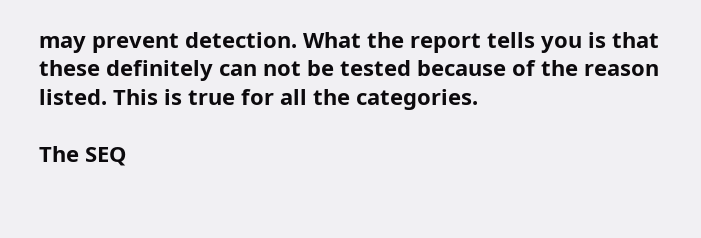may prevent detection. What the report tells you is that these definitely can not be tested because of the reason listed. This is true for all the categories.

The SEQ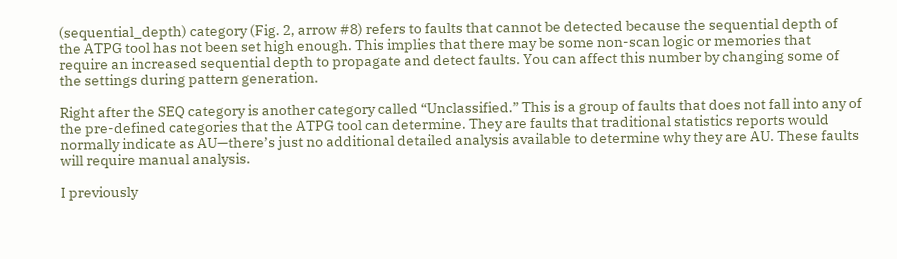(sequential_depth) category (Fig. 2, arrow #8) refers to faults that cannot be detected because the sequential depth of the ATPG tool has not been set high enough. This implies that there may be some non-scan logic or memories that require an increased sequential depth to propagate and detect faults. You can affect this number by changing some of the settings during pattern generation.

Right after the SEQ category is another category called “Unclassified.” This is a group of faults that does not fall into any of the pre-defined categories that the ATPG tool can determine. They are faults that traditional statistics reports would normally indicate as AU—there’s just no additional detailed analysis available to determine why they are AU. These faults will require manual analysis.

I previously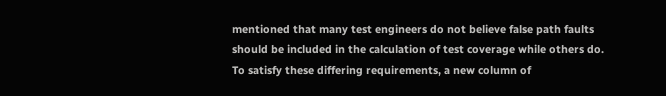mentioned that many test engineers do not believe false path faults should be included in the calculation of test coverage while others do. To satisfy these differing requirements, a new column of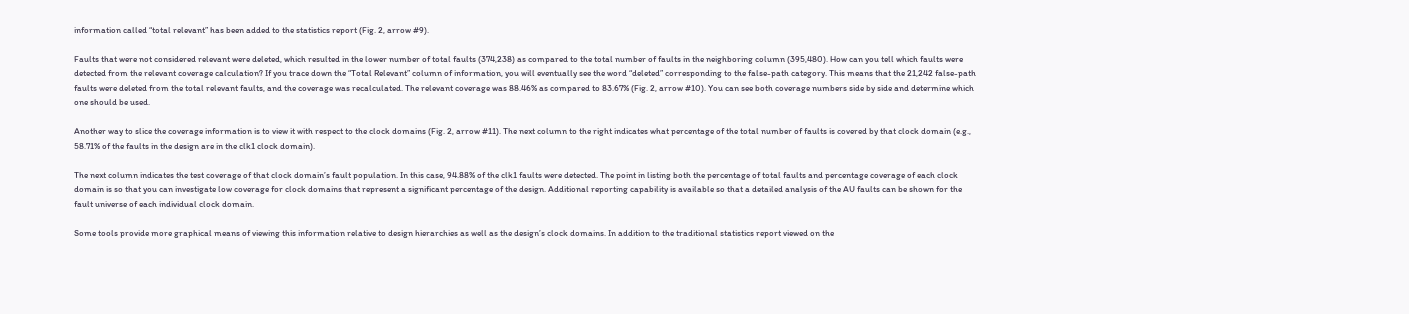information called “total relevant” has been added to the statistics report (Fig. 2, arrow #9).

Faults that were not considered relevant were deleted, which resulted in the lower number of total faults (374,238) as compared to the total number of faults in the neighboring column (395,480). How can you tell which faults were detected from the relevant coverage calculation? If you trace down the “Total Relevant” column of information, you will eventually see the word “deleted” corresponding to the false-path category. This means that the 21,242 false-path faults were deleted from the total relevant faults, and the coverage was recalculated. The relevant coverage was 88.46% as compared to 83.67% (Fig. 2, arrow #10). You can see both coverage numbers side by side and determine which one should be used.

Another way to slice the coverage information is to view it with respect to the clock domains (Fig. 2, arrow #11). The next column to the right indicates what percentage of the total number of faults is covered by that clock domain (e.g., 58.71% of the faults in the design are in the clk1 clock domain).

The next column indicates the test coverage of that clock domain’s fault population. In this case, 94.88% of the clk1 faults were detected. The point in listing both the percentage of total faults and percentage coverage of each clock domain is so that you can investigate low coverage for clock domains that represent a significant percentage of the design. Additional reporting capability is available so that a detailed analysis of the AU faults can be shown for the fault universe of each individual clock domain.

Some tools provide more graphical means of viewing this information relative to design hierarchies as well as the design’s clock domains. In addition to the traditional statistics report viewed on the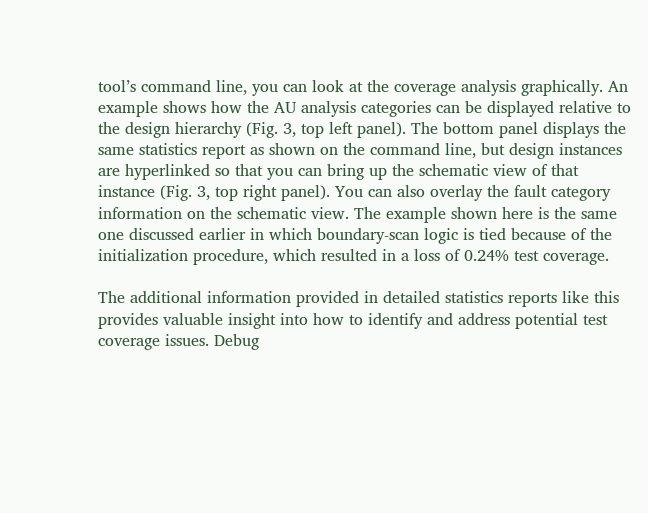tool’s command line, you can look at the coverage analysis graphically. An example shows how the AU analysis categories can be displayed relative to the design hierarchy (Fig. 3, top left panel). The bottom panel displays the same statistics report as shown on the command line, but design instances are hyperlinked so that you can bring up the schematic view of that instance (Fig. 3, top right panel). You can also overlay the fault category information on the schematic view. The example shown here is the same one discussed earlier in which boundary-scan logic is tied because of the initialization procedure, which resulted in a loss of 0.24% test coverage.

The additional information provided in detailed statistics reports like this provides valuable insight into how to identify and address potential test coverage issues. Debug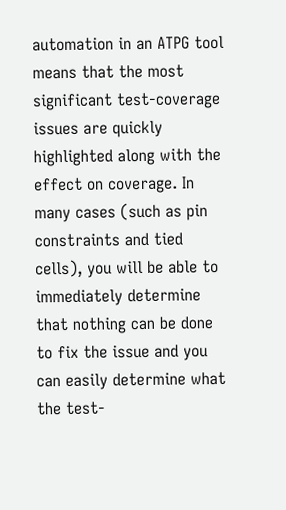automation in an ATPG tool means that the most significant test-coverage issues are quickly highlighted along with the effect on coverage. In many cases (such as pin constraints and tied cells), you will be able to immediately determine that nothing can be done to fix the issue and you can easily determine what the test-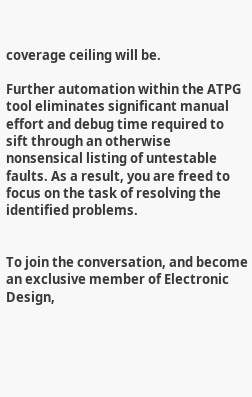coverage ceiling will be.

Further automation within the ATPG tool eliminates significant manual effort and debug time required to sift through an otherwise nonsensical listing of untestable faults. As a result, you are freed to focus on the task of resolving the identified problems.


To join the conversation, and become an exclusive member of Electronic Design,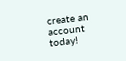create an account today!